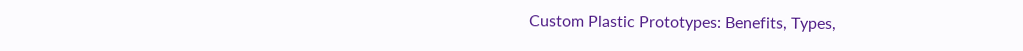Custom Plastic Prototypes: Benefits, Types,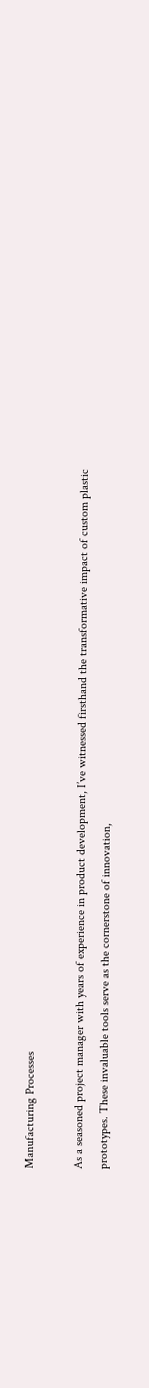Manufacturing Processes

As a seasoned project manager with years of experience in product development, I’ve witnessed firsthand the transformative impact of custom plastic prototypes. These invaluable tools serve as the cornerstone of innovation,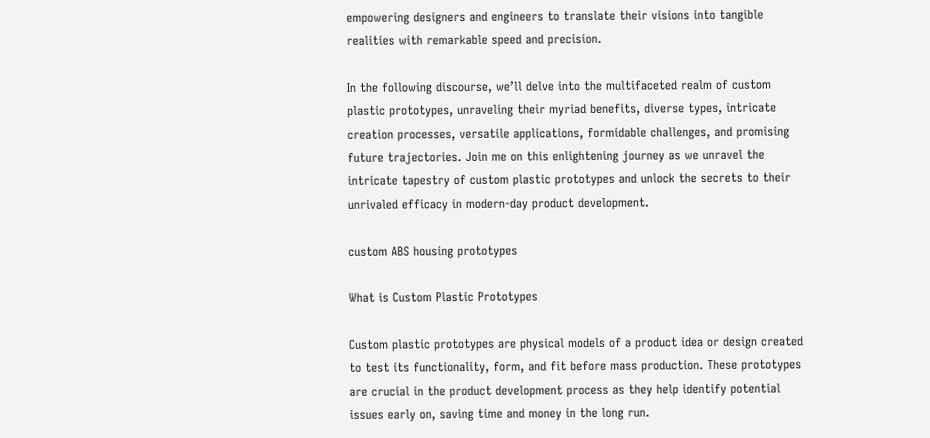empowering designers and engineers to translate their visions into tangible realities with remarkable speed and precision.

In the following discourse, we’ll delve into the multifaceted realm of custom plastic prototypes, unraveling their myriad benefits, diverse types, intricate creation processes, versatile applications, formidable challenges, and promising future trajectories. Join me on this enlightening journey as we unravel the intricate tapestry of custom plastic prototypes and unlock the secrets to their unrivaled efficacy in modern-day product development.

custom ABS housing prototypes

What is Custom Plastic Prototypes

Custom plastic prototypes are physical models of a product idea or design created to test its functionality, form, and fit before mass production. These prototypes are crucial in the product development process as they help identify potential issues early on, saving time and money in the long run.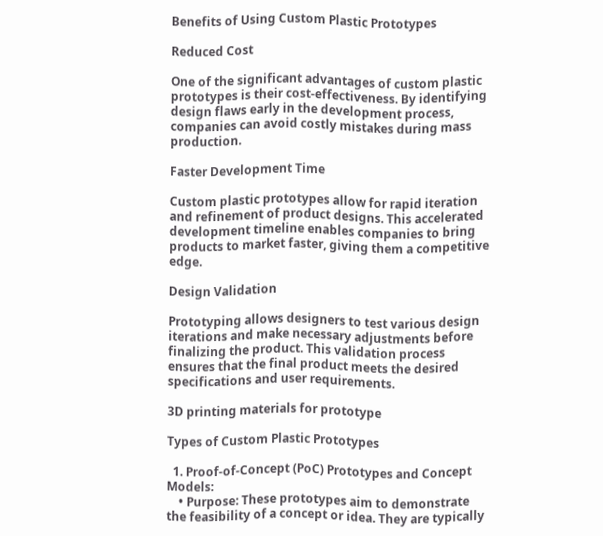Benefits of Using Custom Plastic Prototypes

Reduced Cost

One of the significant advantages of custom plastic prototypes is their cost-effectiveness. By identifying design flaws early in the development process, companies can avoid costly mistakes during mass production.

Faster Development Time

Custom plastic prototypes allow for rapid iteration and refinement of product designs. This accelerated development timeline enables companies to bring products to market faster, giving them a competitive edge.

Design Validation

Prototyping allows designers to test various design iterations and make necessary adjustments before finalizing the product. This validation process ensures that the final product meets the desired specifications and user requirements.

3D printing materials for prototype

Types of Custom Plastic Prototypes

  1. Proof-of-Concept (PoC) Prototypes and Concept Models:
    • Purpose: These prototypes aim to demonstrate the feasibility of a concept or idea. They are typically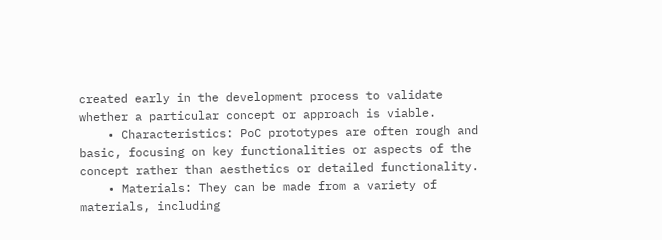created early in the development process to validate whether a particular concept or approach is viable.
    • Characteristics: PoC prototypes are often rough and basic, focusing on key functionalities or aspects of the concept rather than aesthetics or detailed functionality.
    • Materials: They can be made from a variety of materials, including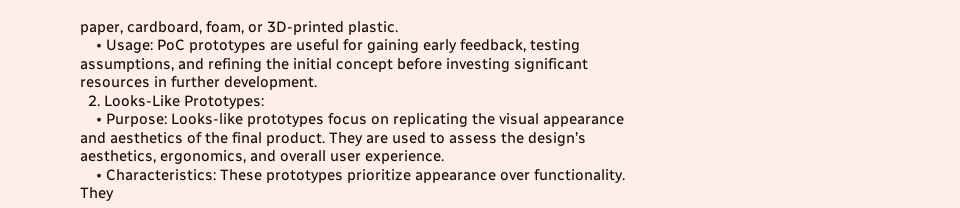paper, cardboard, foam, or 3D-printed plastic.
    • Usage: PoC prototypes are useful for gaining early feedback, testing assumptions, and refining the initial concept before investing significant resources in further development.
  2. Looks-Like Prototypes:
    • Purpose: Looks-like prototypes focus on replicating the visual appearance and aesthetics of the final product. They are used to assess the design’s aesthetics, ergonomics, and overall user experience.
    • Characteristics: These prototypes prioritize appearance over functionality. They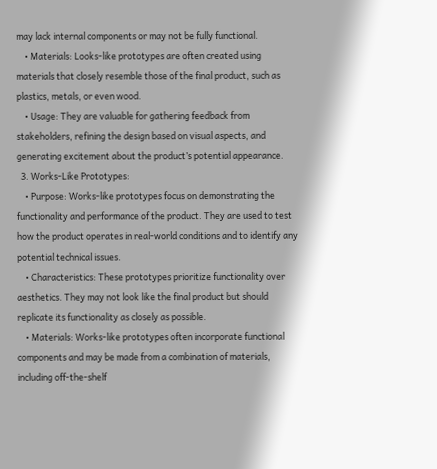may lack internal components or may not be fully functional.
    • Materials: Looks-like prototypes are often created using materials that closely resemble those of the final product, such as plastics, metals, or even wood.
    • Usage: They are valuable for gathering feedback from stakeholders, refining the design based on visual aspects, and generating excitement about the product’s potential appearance.
  3. Works-Like Prototypes:
    • Purpose: Works-like prototypes focus on demonstrating the functionality and performance of the product. They are used to test how the product operates in real-world conditions and to identify any potential technical issues.
    • Characteristics: These prototypes prioritize functionality over aesthetics. They may not look like the final product but should replicate its functionality as closely as possible.
    • Materials: Works-like prototypes often incorporate functional components and may be made from a combination of materials, including off-the-shelf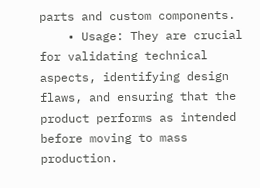parts and custom components.
    • Usage: They are crucial for validating technical aspects, identifying design flaws, and ensuring that the product performs as intended before moving to mass production.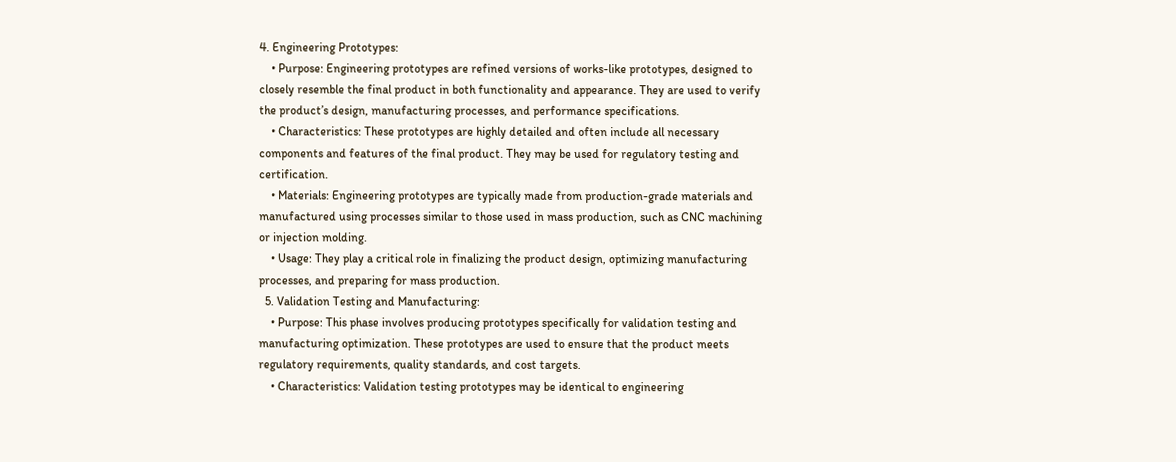4. Engineering Prototypes:
    • Purpose: Engineering prototypes are refined versions of works-like prototypes, designed to closely resemble the final product in both functionality and appearance. They are used to verify the product’s design, manufacturing processes, and performance specifications.
    • Characteristics: These prototypes are highly detailed and often include all necessary components and features of the final product. They may be used for regulatory testing and certification.
    • Materials: Engineering prototypes are typically made from production-grade materials and manufactured using processes similar to those used in mass production, such as CNC machining or injection molding.
    • Usage: They play a critical role in finalizing the product design, optimizing manufacturing processes, and preparing for mass production.
  5. Validation Testing and Manufacturing:
    • Purpose: This phase involves producing prototypes specifically for validation testing and manufacturing optimization. These prototypes are used to ensure that the product meets regulatory requirements, quality standards, and cost targets.
    • Characteristics: Validation testing prototypes may be identical to engineering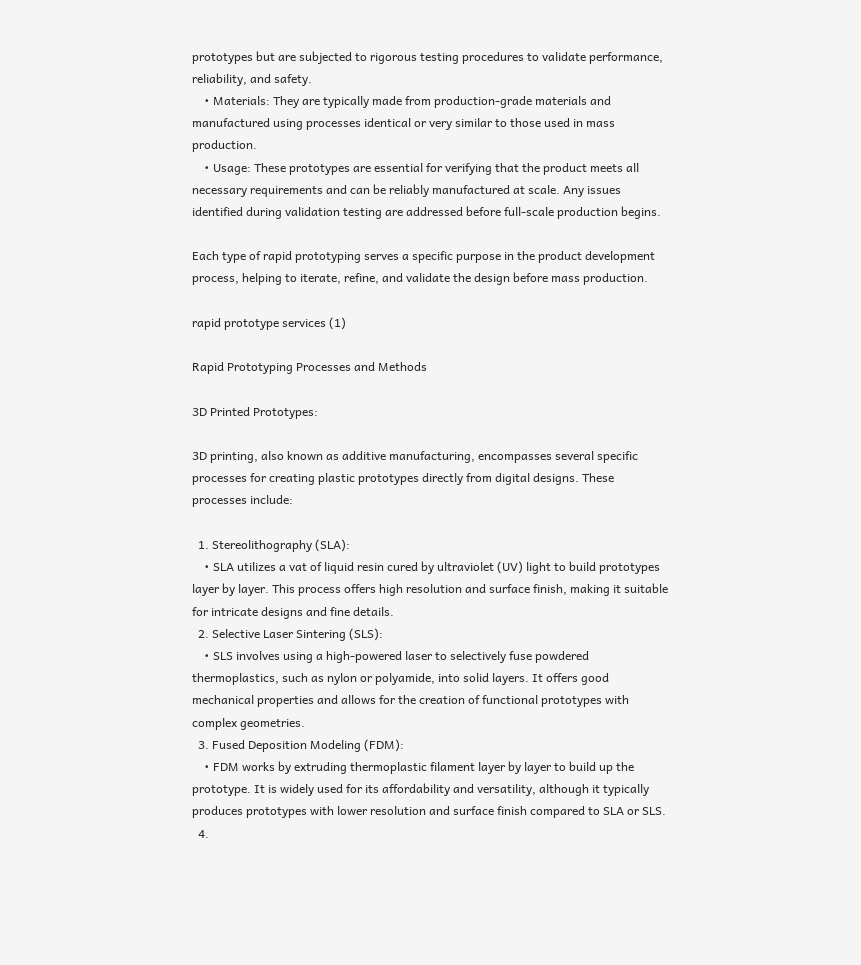prototypes but are subjected to rigorous testing procedures to validate performance, reliability, and safety.
    • Materials: They are typically made from production-grade materials and manufactured using processes identical or very similar to those used in mass production.
    • Usage: These prototypes are essential for verifying that the product meets all necessary requirements and can be reliably manufactured at scale. Any issues identified during validation testing are addressed before full-scale production begins.

Each type of rapid prototyping serves a specific purpose in the product development process, helping to iterate, refine, and validate the design before mass production.

rapid prototype services (1)

Rapid Prototyping Processes and Methods

3D Printed Prototypes:

3D printing, also known as additive manufacturing, encompasses several specific processes for creating plastic prototypes directly from digital designs. These processes include:

  1. Stereolithography (SLA):
    • SLA utilizes a vat of liquid resin cured by ultraviolet (UV) light to build prototypes layer by layer. This process offers high resolution and surface finish, making it suitable for intricate designs and fine details.
  2. Selective Laser Sintering (SLS):
    • SLS involves using a high-powered laser to selectively fuse powdered thermoplastics, such as nylon or polyamide, into solid layers. It offers good mechanical properties and allows for the creation of functional prototypes with complex geometries.
  3. Fused Deposition Modeling (FDM):
    • FDM works by extruding thermoplastic filament layer by layer to build up the prototype. It is widely used for its affordability and versatility, although it typically produces prototypes with lower resolution and surface finish compared to SLA or SLS.
  4.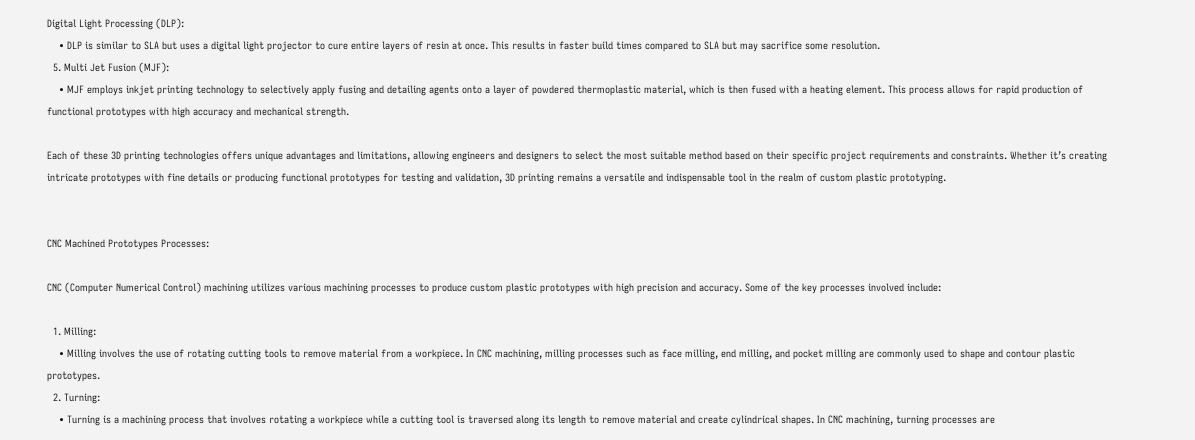Digital Light Processing (DLP):
    • DLP is similar to SLA but uses a digital light projector to cure entire layers of resin at once. This results in faster build times compared to SLA but may sacrifice some resolution.
  5. Multi Jet Fusion (MJF):
    • MJF employs inkjet printing technology to selectively apply fusing and detailing agents onto a layer of powdered thermoplastic material, which is then fused with a heating element. This process allows for rapid production of functional prototypes with high accuracy and mechanical strength.

Each of these 3D printing technologies offers unique advantages and limitations, allowing engineers and designers to select the most suitable method based on their specific project requirements and constraints. Whether it’s creating intricate prototypes with fine details or producing functional prototypes for testing and validation, 3D printing remains a versatile and indispensable tool in the realm of custom plastic prototyping.


CNC Machined Prototypes Processes:

CNC (Computer Numerical Control) machining utilizes various machining processes to produce custom plastic prototypes with high precision and accuracy. Some of the key processes involved include:

  1. Milling:
    • Milling involves the use of rotating cutting tools to remove material from a workpiece. In CNC machining, milling processes such as face milling, end milling, and pocket milling are commonly used to shape and contour plastic prototypes.
  2. Turning:
    • Turning is a machining process that involves rotating a workpiece while a cutting tool is traversed along its length to remove material and create cylindrical shapes. In CNC machining, turning processes are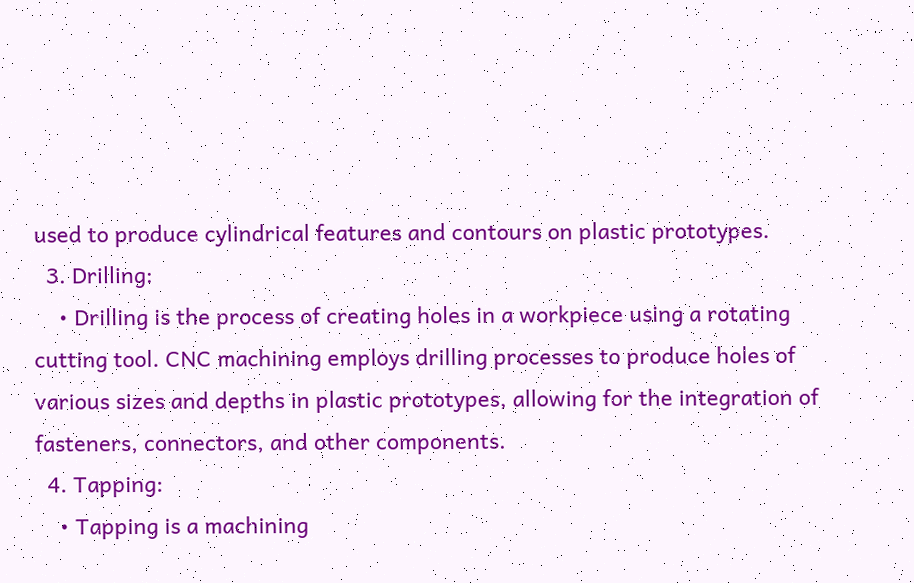used to produce cylindrical features and contours on plastic prototypes.
  3. Drilling:
    • Drilling is the process of creating holes in a workpiece using a rotating cutting tool. CNC machining employs drilling processes to produce holes of various sizes and depths in plastic prototypes, allowing for the integration of fasteners, connectors, and other components.
  4. Tapping:
    • Tapping is a machining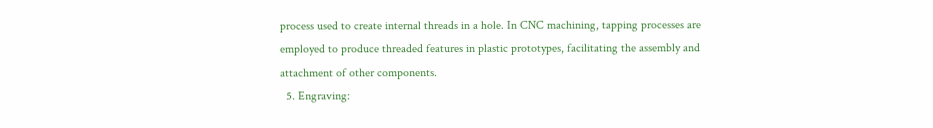process used to create internal threads in a hole. In CNC machining, tapping processes are employed to produce threaded features in plastic prototypes, facilitating the assembly and attachment of other components.
  5. Engraving: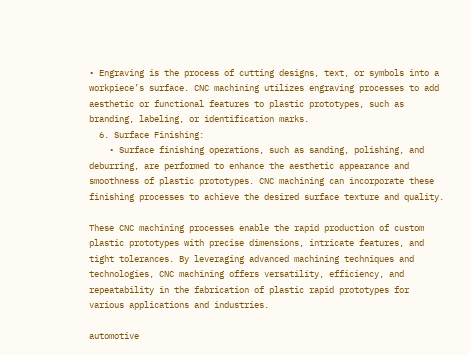• Engraving is the process of cutting designs, text, or symbols into a workpiece’s surface. CNC machining utilizes engraving processes to add aesthetic or functional features to plastic prototypes, such as branding, labeling, or identification marks.
  6. Surface Finishing:
    • Surface finishing operations, such as sanding, polishing, and deburring, are performed to enhance the aesthetic appearance and smoothness of plastic prototypes. CNC machining can incorporate these finishing processes to achieve the desired surface texture and quality.

These CNC machining processes enable the rapid production of custom plastic prototypes with precise dimensions, intricate features, and tight tolerances. By leveraging advanced machining techniques and technologies, CNC machining offers versatility, efficiency, and repeatability in the fabrication of plastic rapid prototypes for various applications and industries.

automotive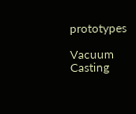prototypes

Vacuum Casting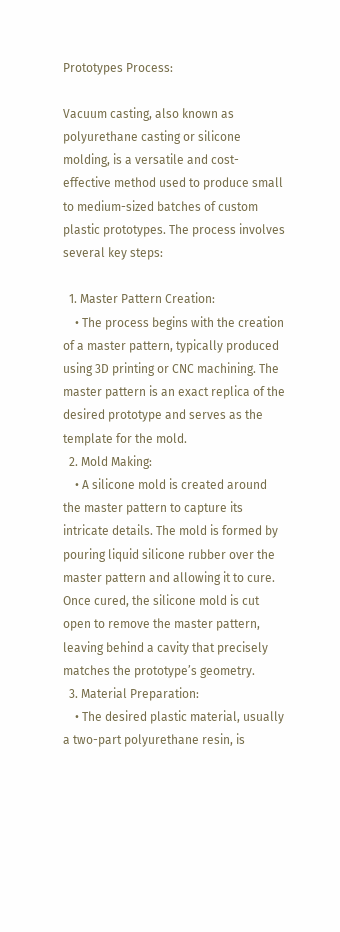Prototypes Process:

Vacuum casting, also known as polyurethane casting or silicone molding, is a versatile and cost-effective method used to produce small to medium-sized batches of custom plastic prototypes. The process involves several key steps:

  1. Master Pattern Creation:
    • The process begins with the creation of a master pattern, typically produced using 3D printing or CNC machining. The master pattern is an exact replica of the desired prototype and serves as the template for the mold.
  2. Mold Making:
    • A silicone mold is created around the master pattern to capture its intricate details. The mold is formed by pouring liquid silicone rubber over the master pattern and allowing it to cure. Once cured, the silicone mold is cut open to remove the master pattern, leaving behind a cavity that precisely matches the prototype’s geometry.
  3. Material Preparation:
    • The desired plastic material, usually a two-part polyurethane resin, is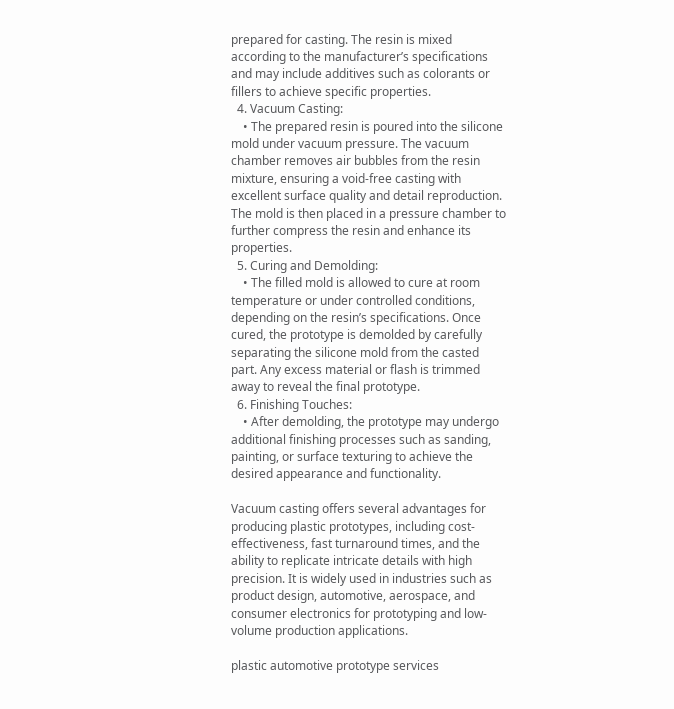prepared for casting. The resin is mixed according to the manufacturer’s specifications and may include additives such as colorants or fillers to achieve specific properties.
  4. Vacuum Casting:
    • The prepared resin is poured into the silicone mold under vacuum pressure. The vacuum chamber removes air bubbles from the resin mixture, ensuring a void-free casting with excellent surface quality and detail reproduction. The mold is then placed in a pressure chamber to further compress the resin and enhance its properties.
  5. Curing and Demolding:
    • The filled mold is allowed to cure at room temperature or under controlled conditions, depending on the resin’s specifications. Once cured, the prototype is demolded by carefully separating the silicone mold from the casted part. Any excess material or flash is trimmed away to reveal the final prototype.
  6. Finishing Touches:
    • After demolding, the prototype may undergo additional finishing processes such as sanding, painting, or surface texturing to achieve the desired appearance and functionality.

Vacuum casting offers several advantages for producing plastic prototypes, including cost-effectiveness, fast turnaround times, and the ability to replicate intricate details with high precision. It is widely used in industries such as product design, automotive, aerospace, and consumer electronics for prototyping and low-volume production applications.

plastic automotive prototype services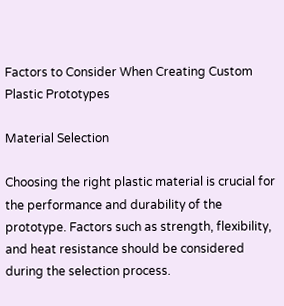Factors to Consider When Creating Custom Plastic Prototypes

Material Selection

Choosing the right plastic material is crucial for the performance and durability of the prototype. Factors such as strength, flexibility, and heat resistance should be considered during the selection process.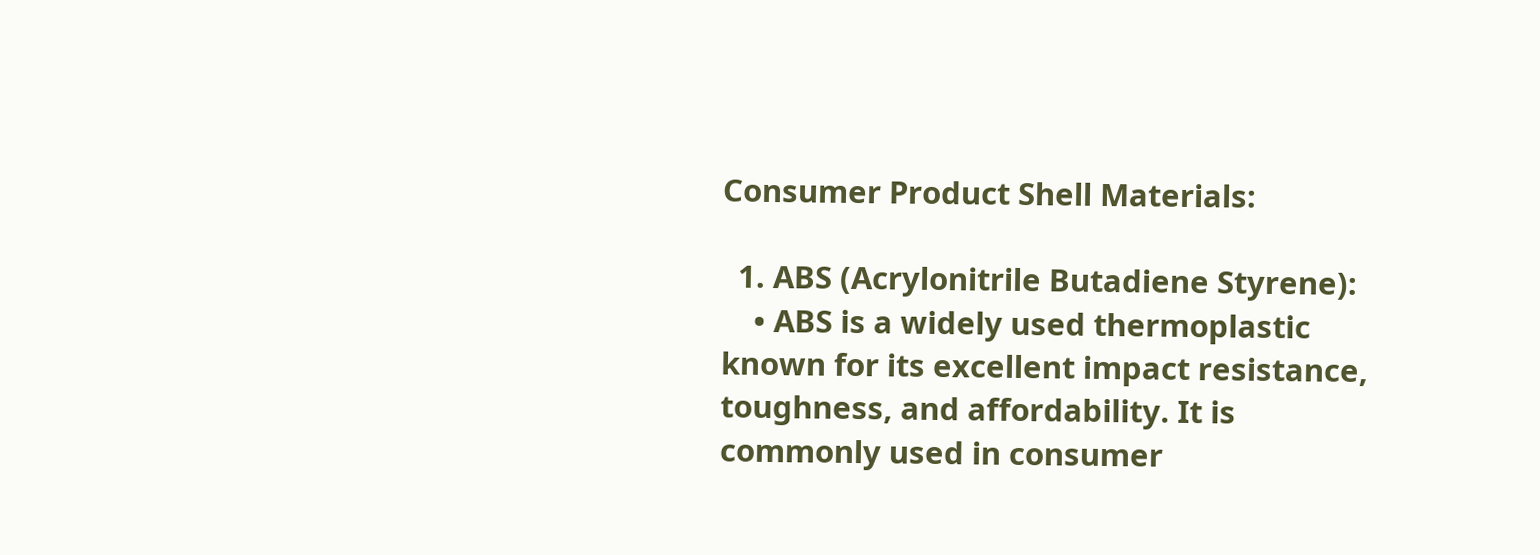Consumer Product Shell Materials:

  1. ABS (Acrylonitrile Butadiene Styrene):
    • ABS is a widely used thermoplastic known for its excellent impact resistance, toughness, and affordability. It is commonly used in consumer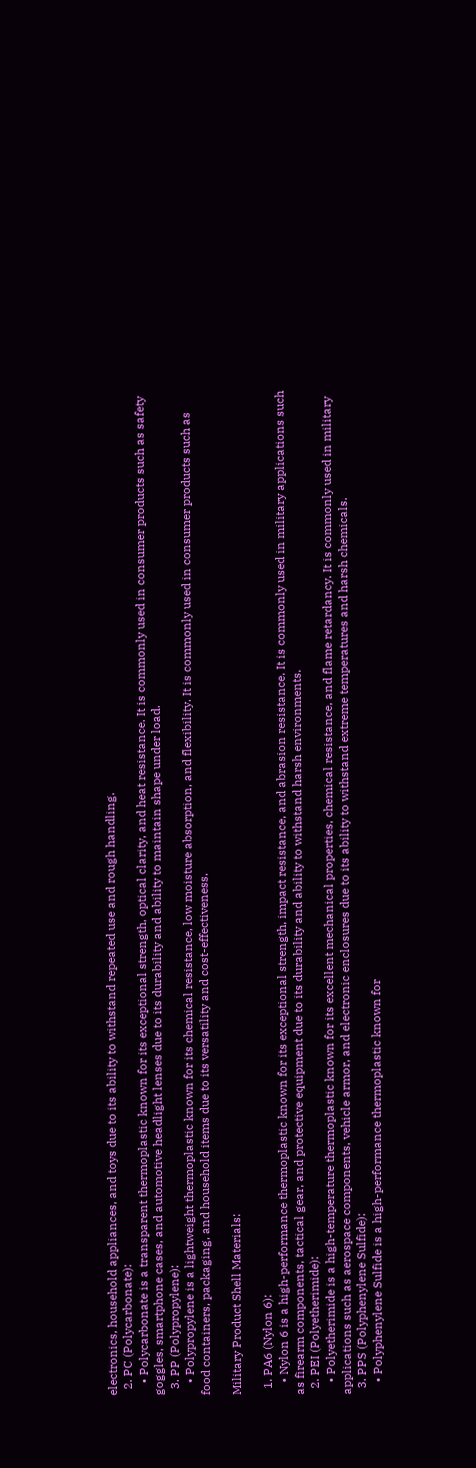electronics, household appliances, and toys due to its ability to withstand repeated use and rough handling.
  2. PC (Polycarbonate):
    • Polycarbonate is a transparent thermoplastic known for its exceptional strength, optical clarity, and heat resistance. It is commonly used in consumer products such as safety goggles, smartphone cases, and automotive headlight lenses due to its durability and ability to maintain shape under load.
  3. PP (Polypropylene):
    • Polypropylene is a lightweight thermoplastic known for its chemical resistance, low moisture absorption, and flexibility. It is commonly used in consumer products such as food containers, packaging, and household items due to its versatility and cost-effectiveness.

Military Product Shell Materials:

  1. PA6 (Nylon 6):
    • Nylon 6 is a high-performance thermoplastic known for its exceptional strength, impact resistance, and abrasion resistance. It is commonly used in military applications such as firearm components, tactical gear, and protective equipment due to its durability and ability to withstand harsh environments.
  2. PEI (Polyetherimide):
    • Polyetherimide is a high-temperature thermoplastic known for its excellent mechanical properties, chemical resistance, and flame retardancy. It is commonly used in military applications such as aerospace components, vehicle armor, and electronic enclosures due to its ability to withstand extreme temperatures and harsh chemicals.
  3. PPS (Polyphenylene Sulfide):
    • Polyphenylene Sulfide is a high-performance thermoplastic known for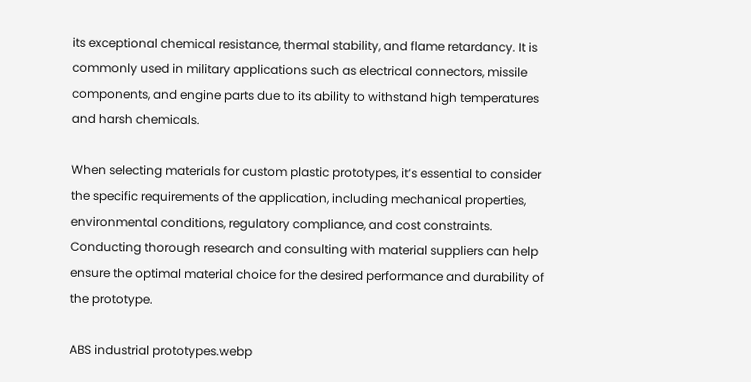its exceptional chemical resistance, thermal stability, and flame retardancy. It is commonly used in military applications such as electrical connectors, missile components, and engine parts due to its ability to withstand high temperatures and harsh chemicals.

When selecting materials for custom plastic prototypes, it’s essential to consider the specific requirements of the application, including mechanical properties, environmental conditions, regulatory compliance, and cost constraints. Conducting thorough research and consulting with material suppliers can help ensure the optimal material choice for the desired performance and durability of the prototype.

ABS industrial prototypes.webp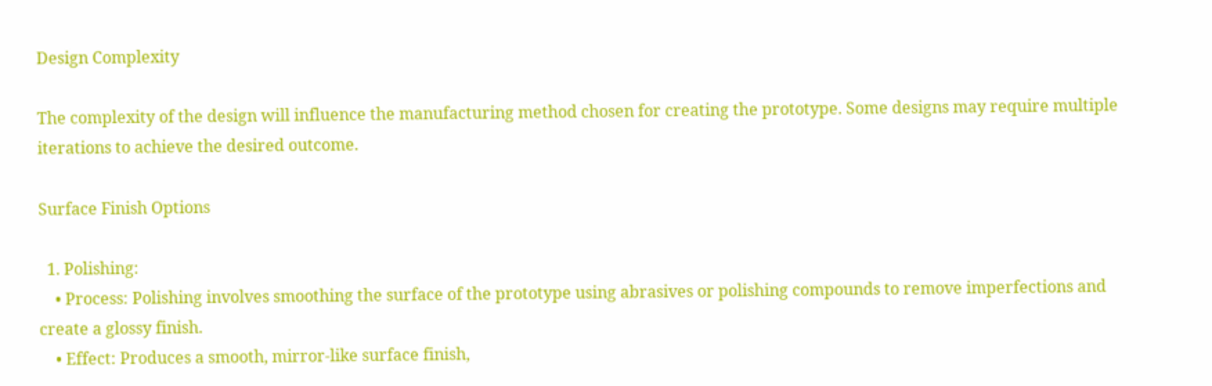Design Complexity

The complexity of the design will influence the manufacturing method chosen for creating the prototype. Some designs may require multiple iterations to achieve the desired outcome.

Surface Finish Options

  1. Polishing:
    • Process: Polishing involves smoothing the surface of the prototype using abrasives or polishing compounds to remove imperfections and create a glossy finish.
    • Effect: Produces a smooth, mirror-like surface finish,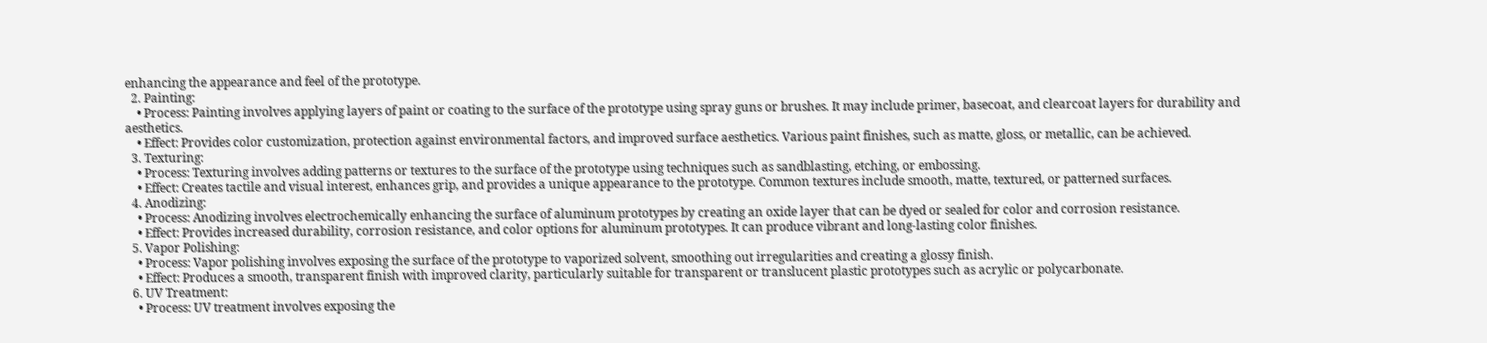enhancing the appearance and feel of the prototype.
  2. Painting:
    • Process: Painting involves applying layers of paint or coating to the surface of the prototype using spray guns or brushes. It may include primer, basecoat, and clearcoat layers for durability and aesthetics.
    • Effect: Provides color customization, protection against environmental factors, and improved surface aesthetics. Various paint finishes, such as matte, gloss, or metallic, can be achieved.
  3. Texturing:
    • Process: Texturing involves adding patterns or textures to the surface of the prototype using techniques such as sandblasting, etching, or embossing.
    • Effect: Creates tactile and visual interest, enhances grip, and provides a unique appearance to the prototype. Common textures include smooth, matte, textured, or patterned surfaces.
  4. Anodizing:
    • Process: Anodizing involves electrochemically enhancing the surface of aluminum prototypes by creating an oxide layer that can be dyed or sealed for color and corrosion resistance.
    • Effect: Provides increased durability, corrosion resistance, and color options for aluminum prototypes. It can produce vibrant and long-lasting color finishes.
  5. Vapor Polishing:
    • Process: Vapor polishing involves exposing the surface of the prototype to vaporized solvent, smoothing out irregularities and creating a glossy finish.
    • Effect: Produces a smooth, transparent finish with improved clarity, particularly suitable for transparent or translucent plastic prototypes such as acrylic or polycarbonate.
  6. UV Treatment:
    • Process: UV treatment involves exposing the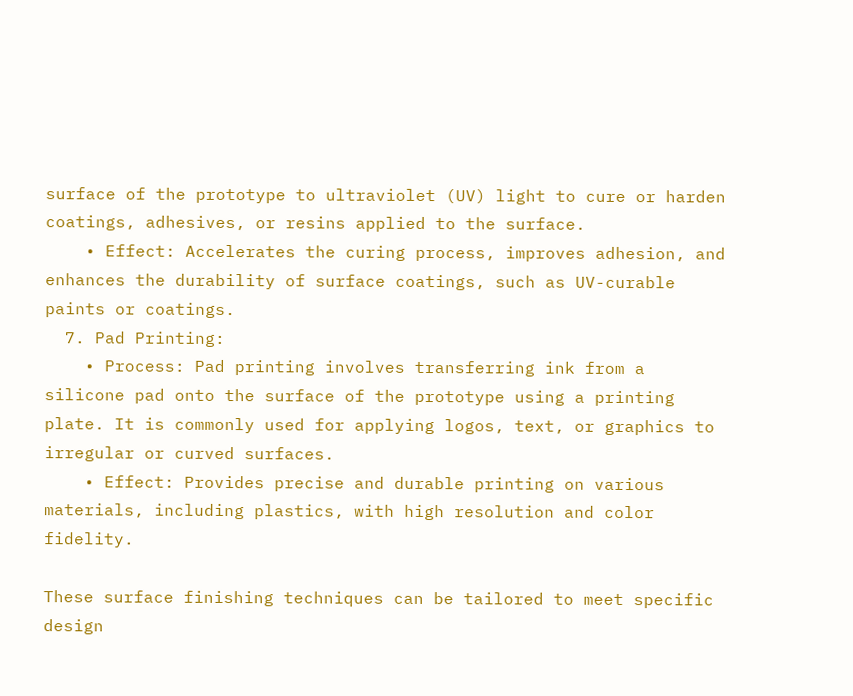surface of the prototype to ultraviolet (UV) light to cure or harden coatings, adhesives, or resins applied to the surface.
    • Effect: Accelerates the curing process, improves adhesion, and enhances the durability of surface coatings, such as UV-curable paints or coatings.
  7. Pad Printing:
    • Process: Pad printing involves transferring ink from a silicone pad onto the surface of the prototype using a printing plate. It is commonly used for applying logos, text, or graphics to irregular or curved surfaces.
    • Effect: Provides precise and durable printing on various materials, including plastics, with high resolution and color fidelity.

These surface finishing techniques can be tailored to meet specific design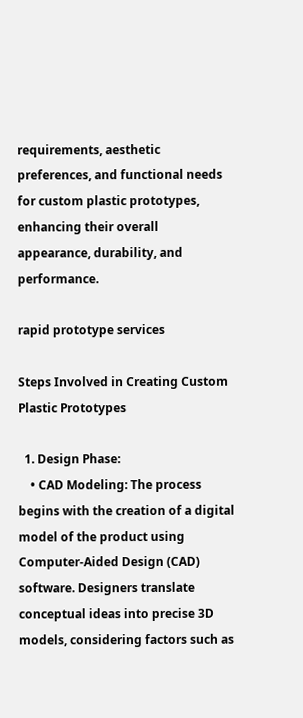requirements, aesthetic preferences, and functional needs for custom plastic prototypes, enhancing their overall appearance, durability, and performance.

rapid prototype services

Steps Involved in Creating Custom Plastic Prototypes

  1. Design Phase:
    • CAD Modeling: The process begins with the creation of a digital model of the product using Computer-Aided Design (CAD) software. Designers translate conceptual ideas into precise 3D models, considering factors such as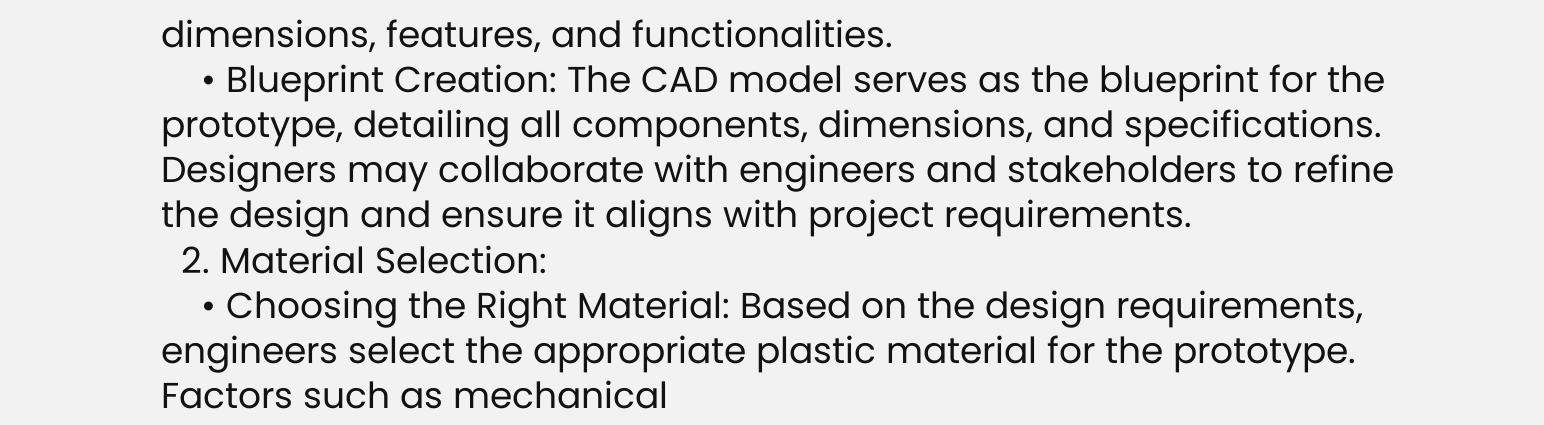dimensions, features, and functionalities.
    • Blueprint Creation: The CAD model serves as the blueprint for the prototype, detailing all components, dimensions, and specifications. Designers may collaborate with engineers and stakeholders to refine the design and ensure it aligns with project requirements.
  2. Material Selection:
    • Choosing the Right Material: Based on the design requirements, engineers select the appropriate plastic material for the prototype. Factors such as mechanical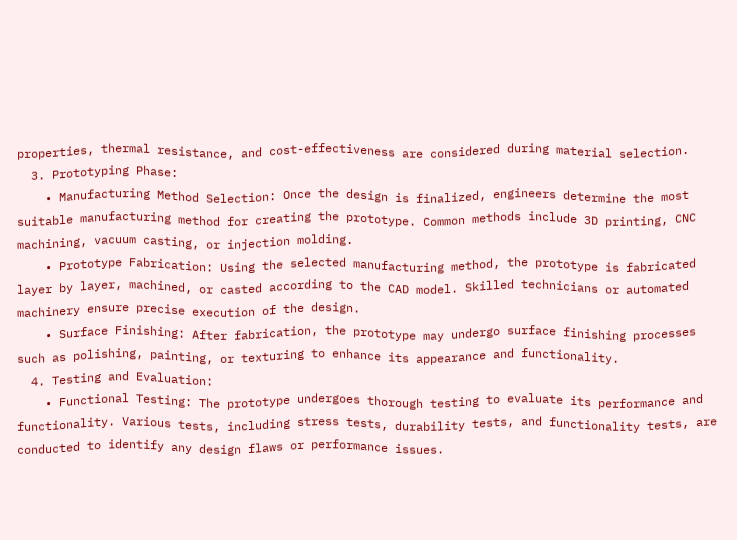properties, thermal resistance, and cost-effectiveness are considered during material selection.
  3. Prototyping Phase:
    • Manufacturing Method Selection: Once the design is finalized, engineers determine the most suitable manufacturing method for creating the prototype. Common methods include 3D printing, CNC machining, vacuum casting, or injection molding.
    • Prototype Fabrication: Using the selected manufacturing method, the prototype is fabricated layer by layer, machined, or casted according to the CAD model. Skilled technicians or automated machinery ensure precise execution of the design.
    • Surface Finishing: After fabrication, the prototype may undergo surface finishing processes such as polishing, painting, or texturing to enhance its appearance and functionality.
  4. Testing and Evaluation:
    • Functional Testing: The prototype undergoes thorough testing to evaluate its performance and functionality. Various tests, including stress tests, durability tests, and functionality tests, are conducted to identify any design flaws or performance issues.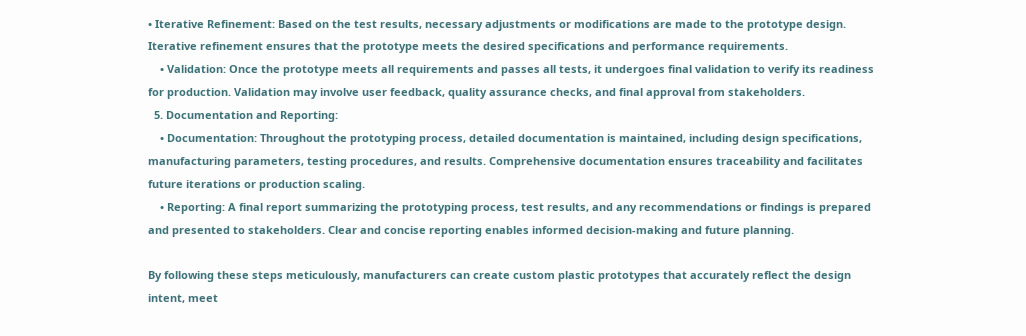• Iterative Refinement: Based on the test results, necessary adjustments or modifications are made to the prototype design. Iterative refinement ensures that the prototype meets the desired specifications and performance requirements.
    • Validation: Once the prototype meets all requirements and passes all tests, it undergoes final validation to verify its readiness for production. Validation may involve user feedback, quality assurance checks, and final approval from stakeholders.
  5. Documentation and Reporting:
    • Documentation: Throughout the prototyping process, detailed documentation is maintained, including design specifications, manufacturing parameters, testing procedures, and results. Comprehensive documentation ensures traceability and facilitates future iterations or production scaling.
    • Reporting: A final report summarizing the prototyping process, test results, and any recommendations or findings is prepared and presented to stakeholders. Clear and concise reporting enables informed decision-making and future planning.

By following these steps meticulously, manufacturers can create custom plastic prototypes that accurately reflect the design intent, meet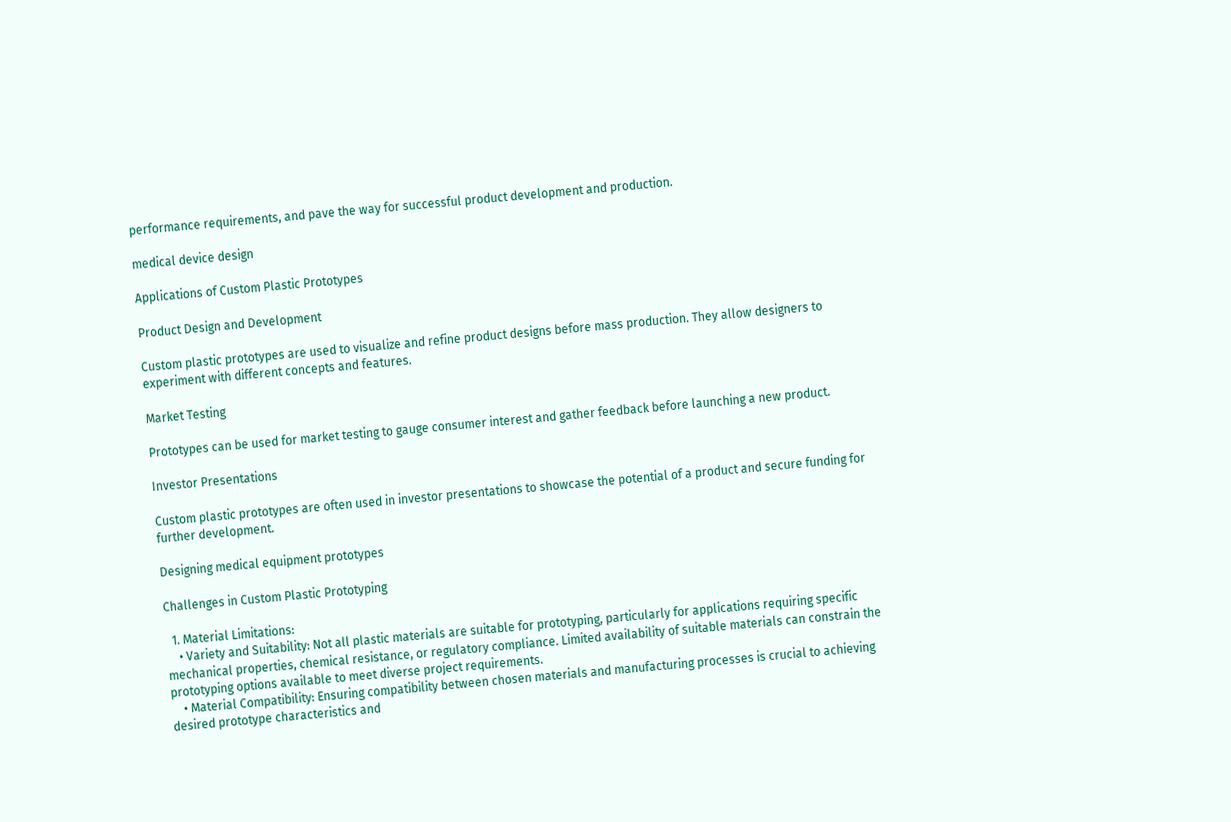performance requirements, and pave the way for successful product development and production.

medical device design

Applications of Custom Plastic Prototypes

Product Design and Development

Custom plastic prototypes are used to visualize and refine product designs before mass production. They allow designers to experiment with different concepts and features.

Market Testing

Prototypes can be used for market testing to gauge consumer interest and gather feedback before launching a new product.

Investor Presentations

Custom plastic prototypes are often used in investor presentations to showcase the potential of a product and secure funding for further development.

Designing medical equipment prototypes

Challenges in Custom Plastic Prototyping

  1. Material Limitations:
    • Variety and Suitability: Not all plastic materials are suitable for prototyping, particularly for applications requiring specific mechanical properties, chemical resistance, or regulatory compliance. Limited availability of suitable materials can constrain the prototyping options available to meet diverse project requirements.
    • Material Compatibility: Ensuring compatibility between chosen materials and manufacturing processes is crucial to achieving desired prototype characteristics and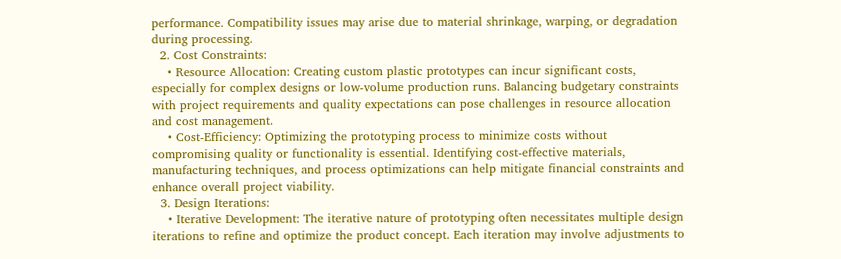performance. Compatibility issues may arise due to material shrinkage, warping, or degradation during processing.
  2. Cost Constraints:
    • Resource Allocation: Creating custom plastic prototypes can incur significant costs, especially for complex designs or low-volume production runs. Balancing budgetary constraints with project requirements and quality expectations can pose challenges in resource allocation and cost management.
    • Cost-Efficiency: Optimizing the prototyping process to minimize costs without compromising quality or functionality is essential. Identifying cost-effective materials, manufacturing techniques, and process optimizations can help mitigate financial constraints and enhance overall project viability.
  3. Design Iterations:
    • Iterative Development: The iterative nature of prototyping often necessitates multiple design iterations to refine and optimize the product concept. Each iteration may involve adjustments to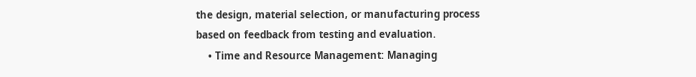the design, material selection, or manufacturing process based on feedback from testing and evaluation.
    • Time and Resource Management: Managing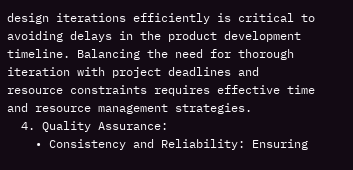design iterations efficiently is critical to avoiding delays in the product development timeline. Balancing the need for thorough iteration with project deadlines and resource constraints requires effective time and resource management strategies.
  4. Quality Assurance:
    • Consistency and Reliability: Ensuring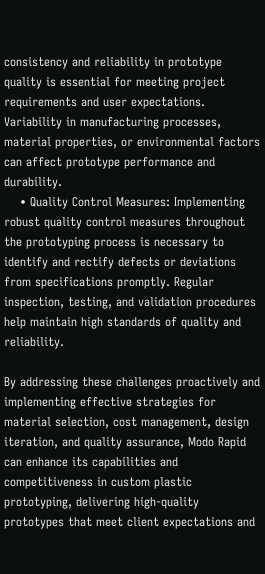consistency and reliability in prototype quality is essential for meeting project requirements and user expectations. Variability in manufacturing processes, material properties, or environmental factors can affect prototype performance and durability.
    • Quality Control Measures: Implementing robust quality control measures throughout the prototyping process is necessary to identify and rectify defects or deviations from specifications promptly. Regular inspection, testing, and validation procedures help maintain high standards of quality and reliability.

By addressing these challenges proactively and implementing effective strategies for material selection, cost management, design iteration, and quality assurance, Modo Rapid can enhance its capabilities and competitiveness in custom plastic prototyping, delivering high-quality prototypes that meet client expectations and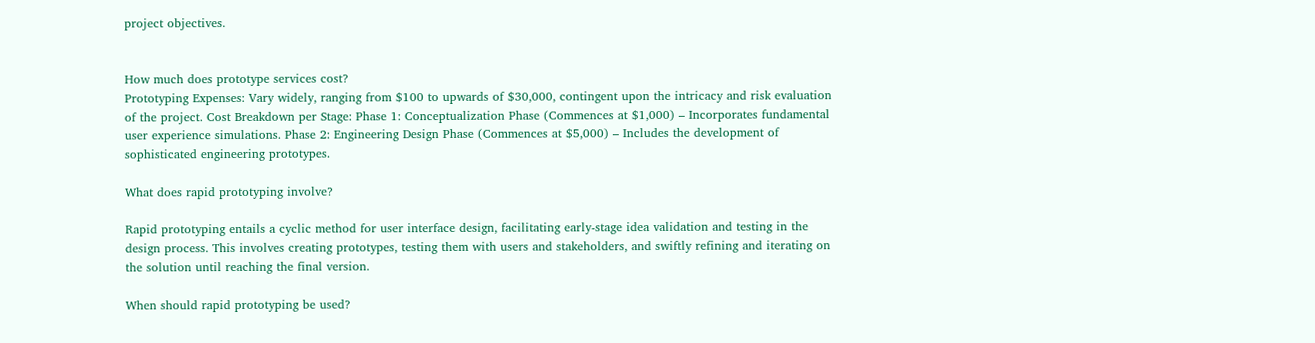project objectives.


How much does prototype services cost?
Prototyping Expenses: Vary widely, ranging from $100 to upwards of $30,000, contingent upon the intricacy and risk evaluation of the project. Cost Breakdown per Stage: Phase 1: Conceptualization Phase (Commences at $1,000) – Incorporates fundamental user experience simulations. Phase 2: Engineering Design Phase (Commences at $5,000) – Includes the development of sophisticated engineering prototypes.

What does rapid prototyping involve?

Rapid prototyping entails a cyclic method for user interface design, facilitating early-stage idea validation and testing in the design process. This involves creating prototypes, testing them with users and stakeholders, and swiftly refining and iterating on the solution until reaching the final version.

When should rapid prototyping be used?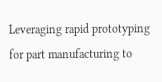Leveraging rapid prototyping for part manufacturing to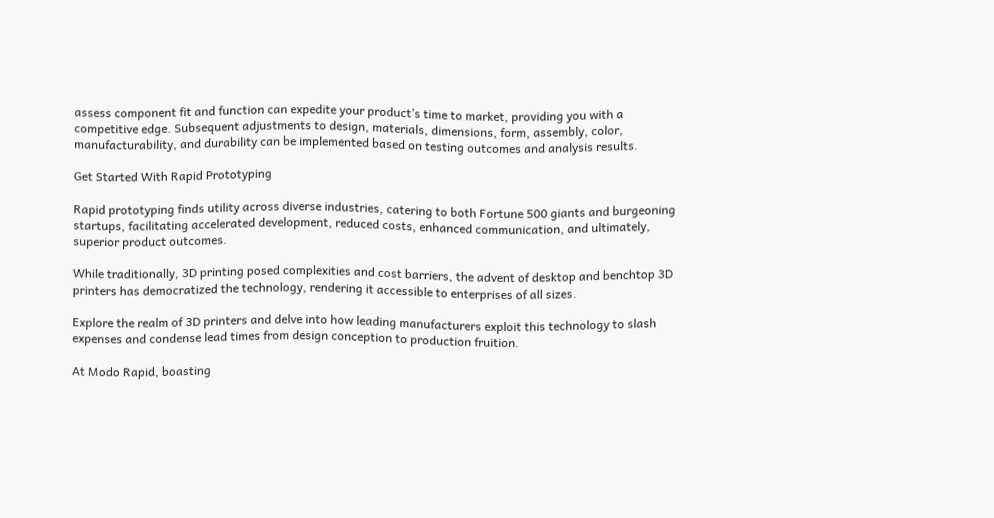assess component fit and function can expedite your product’s time to market, providing you with a competitive edge. Subsequent adjustments to design, materials, dimensions, form, assembly, color, manufacturability, and durability can be implemented based on testing outcomes and analysis results.

Get Started With Rapid Prototyping

Rapid prototyping finds utility across diverse industries, catering to both Fortune 500 giants and burgeoning startups, facilitating accelerated development, reduced costs, enhanced communication, and ultimately, superior product outcomes.

While traditionally, 3D printing posed complexities and cost barriers, the advent of desktop and benchtop 3D printers has democratized the technology, rendering it accessible to enterprises of all sizes.

Explore the realm of 3D printers and delve into how leading manufacturers exploit this technology to slash expenses and condense lead times from design conception to production fruition.

At Modo Rapid, boasting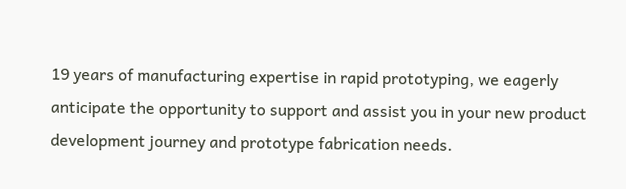19 years of manufacturing expertise in rapid prototyping, we eagerly anticipate the opportunity to support and assist you in your new product development journey and prototype fabrication needs.